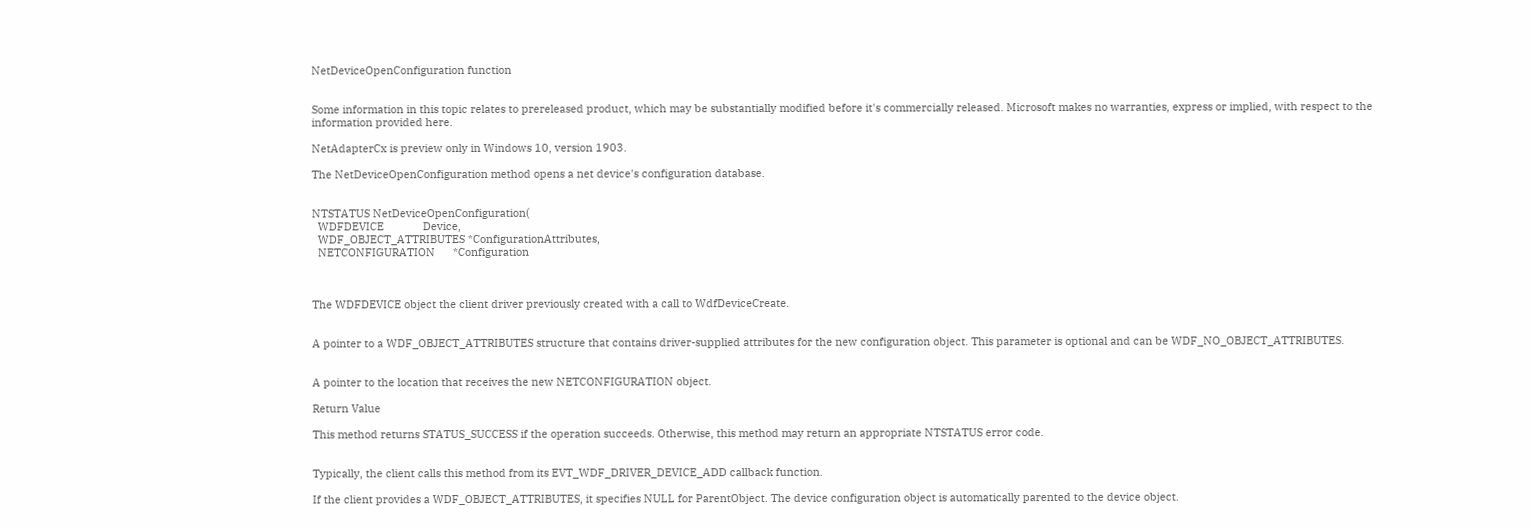NetDeviceOpenConfiguration function


Some information in this topic relates to prereleased product, which may be substantially modified before it's commercially released. Microsoft makes no warranties, express or implied, with respect to the information provided here.

NetAdapterCx is preview only in Windows 10, version 1903.

The NetDeviceOpenConfiguration method opens a net device's configuration database.


NTSTATUS NetDeviceOpenConfiguration(
  WDFDEVICE             Device,
  WDF_OBJECT_ATTRIBUTES *ConfigurationAttributes,
  NETCONFIGURATION      *Configuration



The WDFDEVICE object the client driver previously created with a call to WdfDeviceCreate.


A pointer to a WDF_OBJECT_ATTRIBUTES structure that contains driver-supplied attributes for the new configuration object. This parameter is optional and can be WDF_NO_OBJECT_ATTRIBUTES.


A pointer to the location that receives the new NETCONFIGURATION object.

Return Value

This method returns STATUS_SUCCESS if the operation succeeds. Otherwise, this method may return an appropriate NTSTATUS error code.


Typically, the client calls this method from its EVT_WDF_DRIVER_DEVICE_ADD callback function.

If the client provides a WDF_OBJECT_ATTRIBUTES, it specifies NULL for ParentObject. The device configuration object is automatically parented to the device object.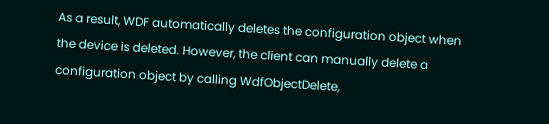As a result, WDF automatically deletes the configuration object when the device is deleted. However, the client can manually delete a configuration object by calling WdfObjectDelete,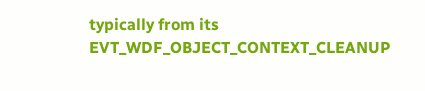typically from its EVT_WDF_OBJECT_CONTEXT_CLEANUP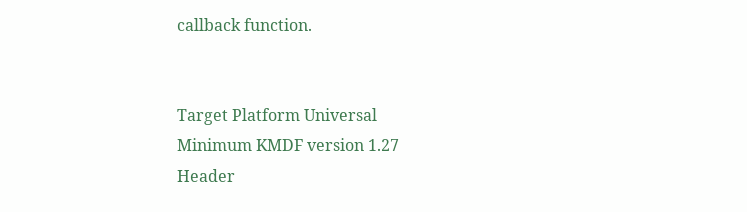callback function.


Target Platform Universal
Minimum KMDF version 1.27
Header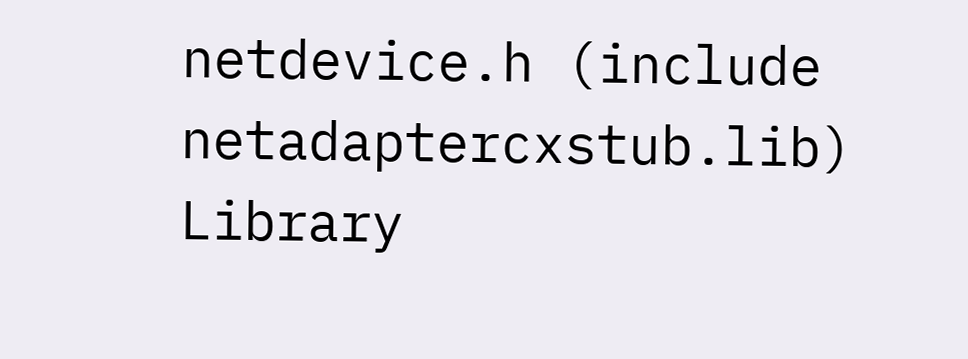netdevice.h (include netadaptercxstub.lib)
Library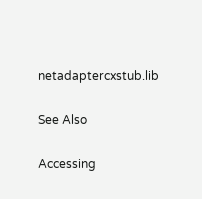netadaptercxstub.lib

See Also

Accessing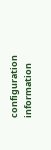configuration information